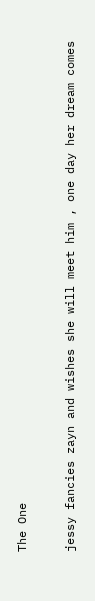The One

jessy fancies zayn and wishes she will meet him , one day her dream comes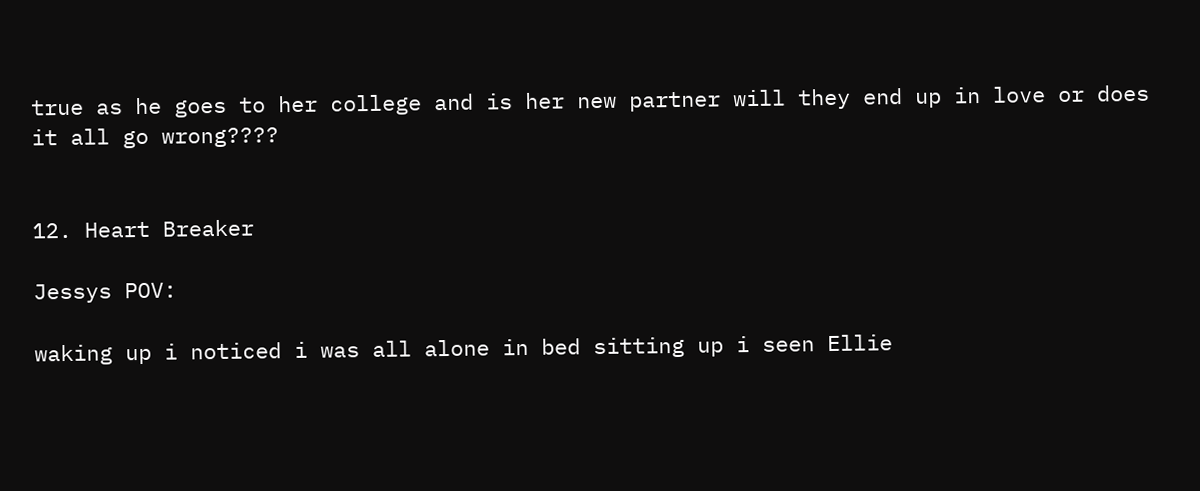true as he goes to her college and is her new partner will they end up in love or does it all go wrong????


12. Heart Breaker

Jessys POV:

waking up i noticed i was all alone in bed sitting up i seen Ellie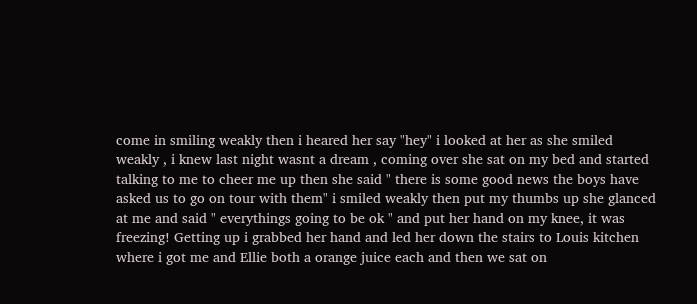come in smiling weakly then i heared her say "hey" i looked at her as she smiled weakly , i knew last night wasnt a dream , coming over she sat on my bed and started talking to me to cheer me up then she said " there is some good news the boys have asked us to go on tour with them" i smiled weakly then put my thumbs up she glanced at me and said " everythings going to be ok " and put her hand on my knee, it was freezing! Getting up i grabbed her hand and led her down the stairs to Louis kitchen where i got me and Ellie both a orange juice each and then we sat on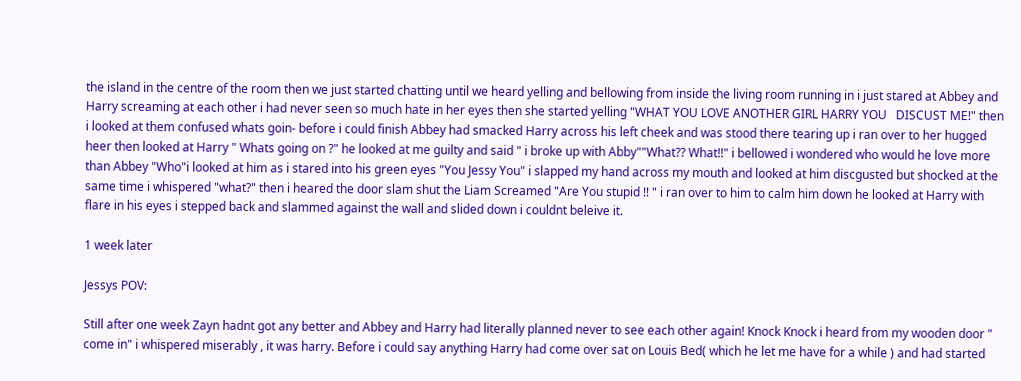the island in the centre of the room then we just started chatting until we heard yelling and bellowing from inside the living room running in i just stared at Abbey and Harry screaming at each other i had never seen so much hate in her eyes then she started yelling "WHAT YOU LOVE ANOTHER GIRL HARRY YOU   DISCUST ME!" then i looked at them confused whats goin- before i could finish Abbey had smacked Harry across his left cheek and was stood there tearing up i ran over to her hugged heer then looked at Harry " Whats going on ?" he looked at me guilty and said " i broke up with Abby""What?? What!!" i bellowed i wondered who would he love more than Abbey "Who"i looked at him as i stared into his green eyes "You Jessy You" i slapped my hand across my mouth and looked at him discgusted but shocked at the same time i whispered "what?" then i heared the door slam shut the Liam Screamed "Are You stupid !! " i ran over to him to calm him down he looked at Harry with flare in his eyes i stepped back and slammed against the wall and slided down i couldnt beleive it.

1 week later

Jessys POV:

Still after one week Zayn hadnt got any better and Abbey and Harry had literally planned never to see each other again! Knock Knock i heard from my wooden door " come in" i whispered miserably , it was harry. Before i could say anything Harry had come over sat on Louis Bed( which he let me have for a while ) and had started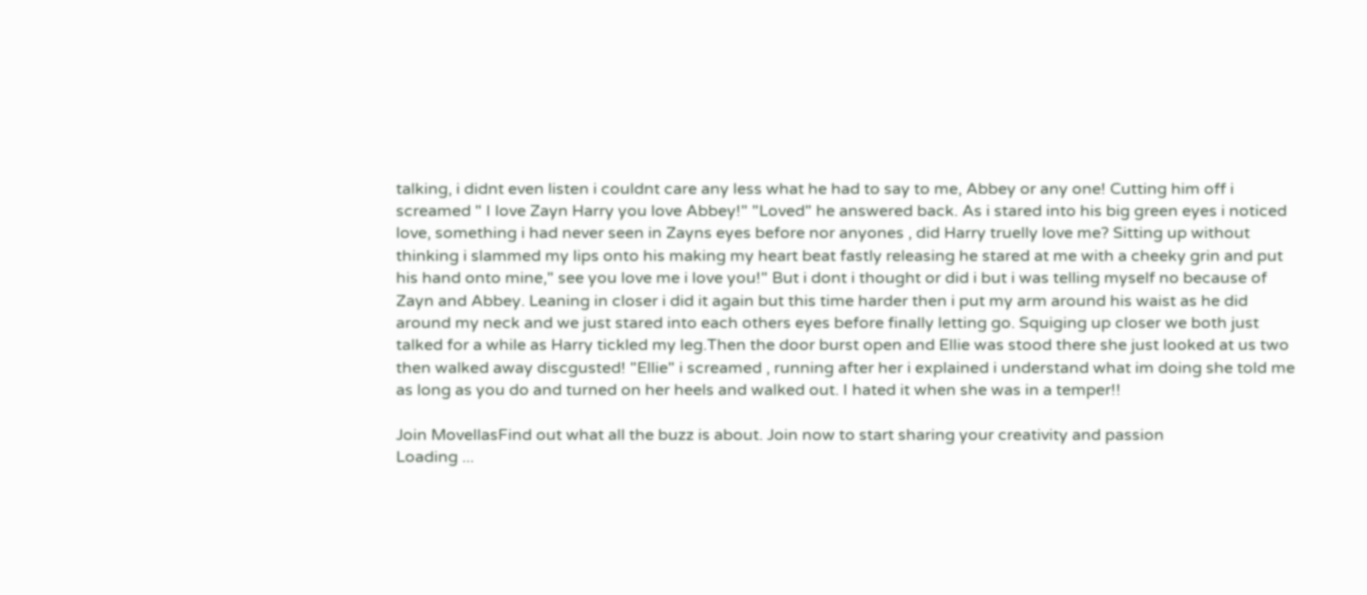talking, i didnt even listen i couldnt care any less what he had to say to me, Abbey or any one! Cutting him off i screamed " I love Zayn Harry you love Abbey!" "Loved" he answered back. As i stared into his big green eyes i noticed love, something i had never seen in Zayns eyes before nor anyones , did Harry truelly love me? Sitting up without thinking i slammed my lips onto his making my heart beat fastly releasing he stared at me with a cheeky grin and put his hand onto mine," see you love me i love you!" But i dont i thought or did i but i was telling myself no because of Zayn and Abbey. Leaning in closer i did it again but this time harder then i put my arm around his waist as he did around my neck and we just stared into each others eyes before finally letting go. Squiging up closer we both just talked for a while as Harry tickled my leg.Then the door burst open and Ellie was stood there she just looked at us two then walked away discgusted! "Ellie" i screamed , running after her i explained i understand what im doing she told me as long as you do and turned on her heels and walked out. I hated it when she was in a temper!!

Join MovellasFind out what all the buzz is about. Join now to start sharing your creativity and passion
Loading ...